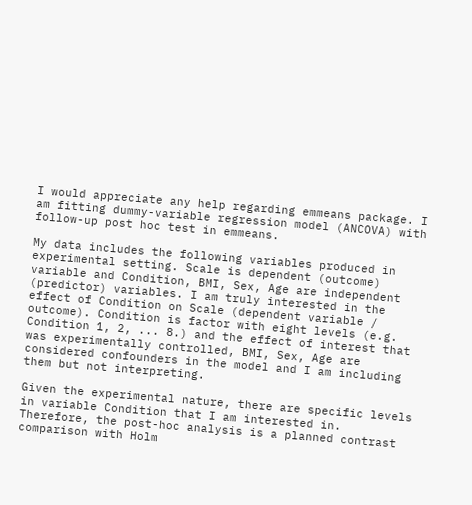I would appreciate any help regarding emmeans package. I am fitting dummy-variable regression model (ANCOVA) with follow-up post hoc test in emmeans.

My data includes the following variables produced in experimental setting. Scale is dependent (outcome) variable and Condition, BMI, Sex, Age are independent (predictor) variables. I am truly interested in the effect of Condition on Scale (dependent variable / outcome). Condition is factor with eight levels (e.g. Condition 1, 2, ... 8.) and the effect of interest that was experimentally controlled, BMI, Sex, Age are considered confounders in the model and I am including them but not interpreting.

Given the experimental nature, there are specific levels in variable Condition that I am interested in. Therefore, the post-hoc analysis is a planned contrast comparison with Holm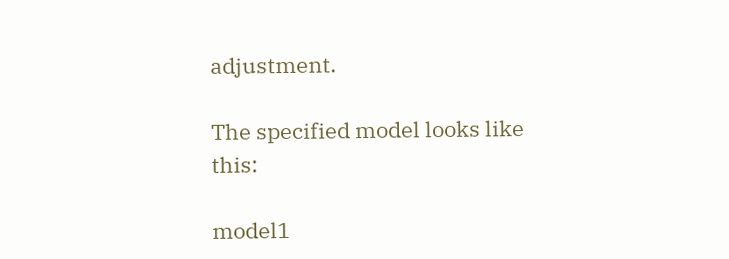adjustment.

The specified model looks like this:

model1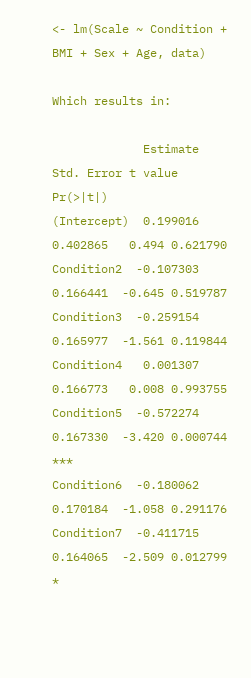<- lm(Scale ~ Condition + BMI + Sex + Age, data)

Which results in:

             Estimate Std. Error t value Pr(>|t|)
(Intercept)  0.199016   0.402865   0.494 0.621790
Condition2  -0.107303   0.166441  -0.645 0.519787
Condition3  -0.259154   0.165977  -1.561 0.119844
Condition4   0.001307   0.166773   0.008 0.993755
Condition5  -0.572274   0.167330  -3.420 0.000744 ***
Condition6  -0.180062   0.170184  -1.058 0.291176
Condition7  -0.411715   0.164065  -2.509 0.012799 *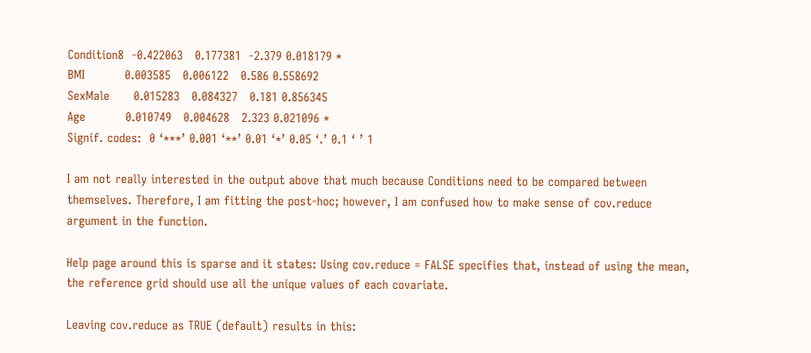Condition8  -0.422063   0.177381  -2.379 0.018179 *
BMI          0.003585   0.006122   0.586 0.558692
SexMale      0.015283   0.084327   0.181 0.856345
Age          0.010749   0.004628   2.323 0.021096 *
Signif. codes:  0 ‘***’ 0.001 ‘**’ 0.01 ‘*’ 0.05 ‘.’ 0.1 ‘ ’ 1

I am not really interested in the output above that much because Conditions need to be compared between themselves. Therefore, I am fitting the post-hoc; however, I am confused how to make sense of cov.reduce argument in the function.

Help page around this is sparse and it states: Using cov.reduce = FALSE specifies that, instead of using the mean, the reference grid should use all the unique values of each covariate.

Leaving cov.reduce as TRUE (default) results in this: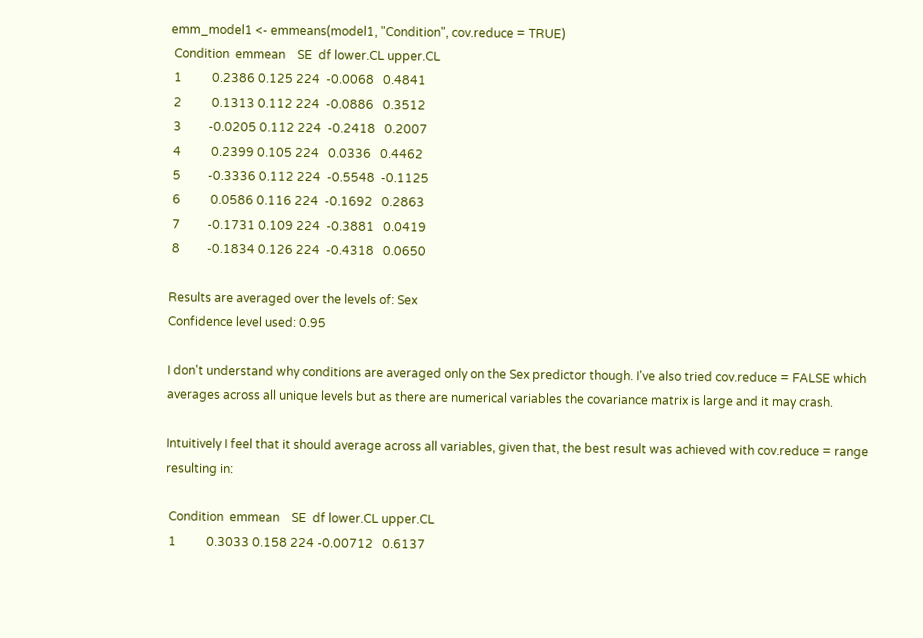emm_model1 <- emmeans(model1, "Condition", cov.reduce = TRUE)
 Condition  emmean    SE  df lower.CL upper.CL
 1          0.2386 0.125 224  -0.0068   0.4841
 2          0.1313 0.112 224  -0.0886   0.3512
 3         -0.0205 0.112 224  -0.2418   0.2007
 4          0.2399 0.105 224   0.0336   0.4462
 5         -0.3336 0.112 224  -0.5548  -0.1125
 6          0.0586 0.116 224  -0.1692   0.2863
 7         -0.1731 0.109 224  -0.3881   0.0419
 8         -0.1834 0.126 224  -0.4318   0.0650

Results are averaged over the levels of: Sex
Confidence level used: 0.95

I don't understand why conditions are averaged only on the Sex predictor though. I've also tried cov.reduce = FALSE which averages across all unique levels but as there are numerical variables the covariance matrix is large and it may crash.

Intuitively I feel that it should average across all variables, given that, the best result was achieved with cov.reduce = range resulting in:

 Condition  emmean    SE  df lower.CL upper.CL
 1          0.3033 0.158 224 -0.00712   0.6137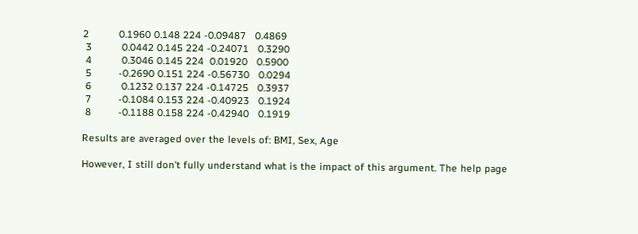2          0.1960 0.148 224 -0.09487   0.4869
 3          0.0442 0.145 224 -0.24071   0.3290
 4          0.3046 0.145 224  0.01920   0.5900
 5         -0.2690 0.151 224 -0.56730   0.0294
 6          0.1232 0.137 224 -0.14725   0.3937
 7         -0.1084 0.153 224 -0.40923   0.1924
 8         -0.1188 0.158 224 -0.42940   0.1919

Results are averaged over the levels of: BMI, Sex, Age

However, I still don't fully understand what is the impact of this argument. The help page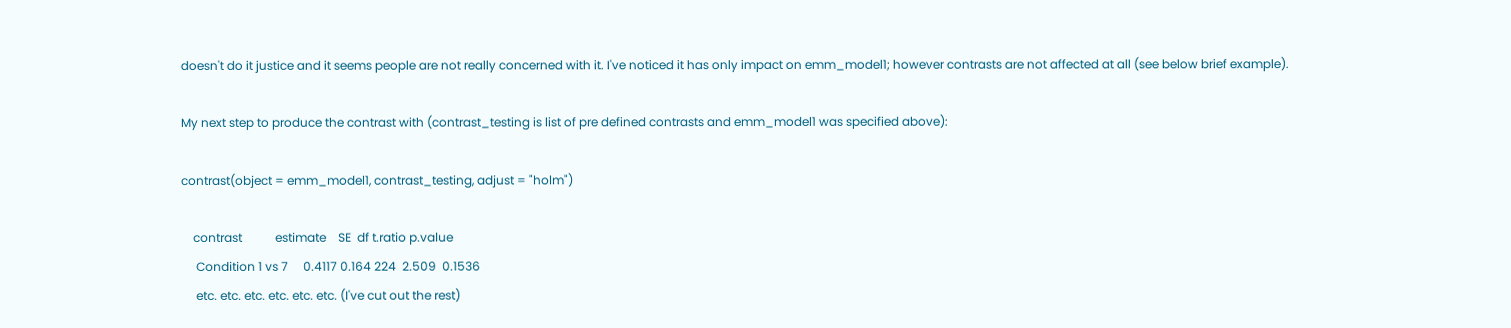doesn't do it justice and it seems people are not really concerned with it. I've noticed it has only impact on emm_model1; however contrasts are not affected at all (see below brief example).

My next step to produce the contrast with (contrast_testing is list of pre defined contrasts and emm_model1 was specified above):

contrast(object = emm_model1, contrast_testing, adjust = "holm")

    contrast           estimate    SE  df t.ratio p.value
     Condition 1 vs 7     0.4117 0.164 224  2.509  0.1536
     etc. etc. etc. etc. etc. etc. (I've cut out the rest)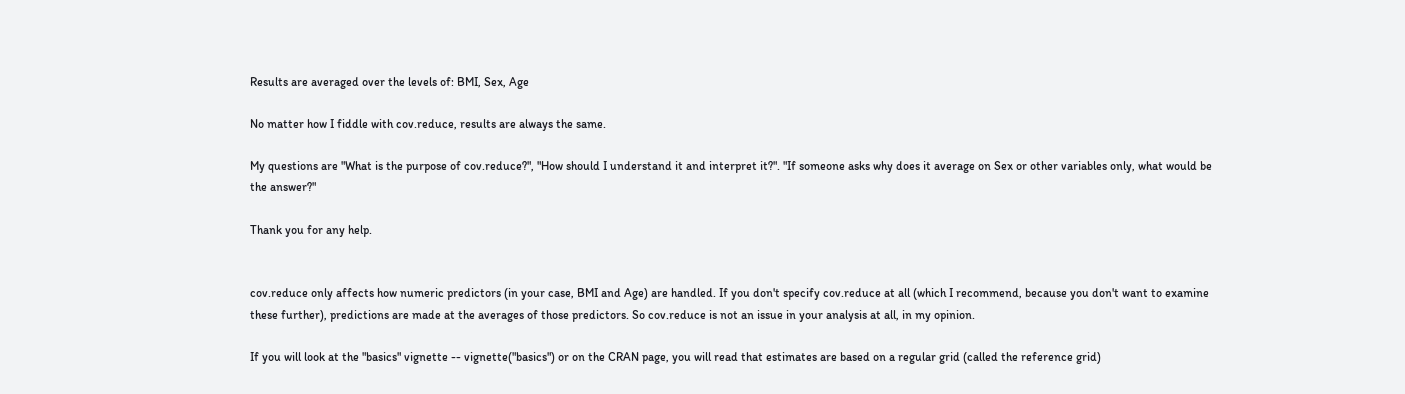Results are averaged over the levels of: BMI, Sex, Age

No matter how I fiddle with cov.reduce, results are always the same.

My questions are "What is the purpose of cov.reduce?", "How should I understand it and interpret it?". "If someone asks why does it average on Sex or other variables only, what would be the answer?"

Thank you for any help.


cov.reduce only affects how numeric predictors (in your case, BMI and Age) are handled. If you don't specify cov.reduce at all (which I recommend, because you don't want to examine these further), predictions are made at the averages of those predictors. So cov.reduce is not an issue in your analysis at all, in my opinion.

If you will look at the "basics" vignette -- vignette("basics") or on the CRAN page, you will read that estimates are based on a regular grid (called the reference grid)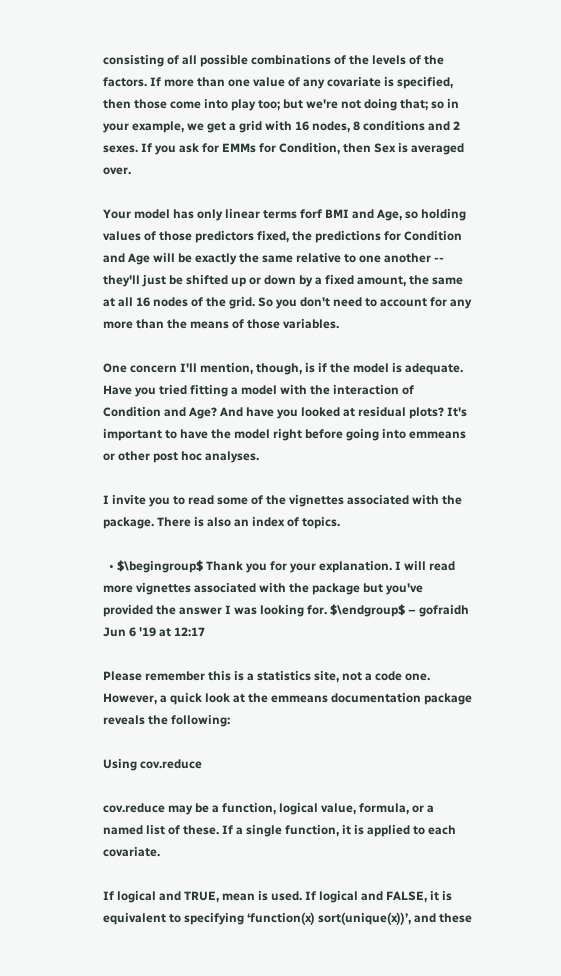consisting of all possible combinations of the levels of the factors. If more than one value of any covariate is specified, then those come into play too; but we're not doing that; so in your example, we get a grid with 16 nodes, 8 conditions and 2 sexes. If you ask for EMMs for Condition, then Sex is averaged over.

Your model has only linear terms forf BMI and Age, so holding values of those predictors fixed, the predictions for Condition and Age will be exactly the same relative to one another -- they'll just be shifted up or down by a fixed amount, the same at all 16 nodes of the grid. So you don't need to account for any more than the means of those variables.

One concern I'll mention, though, is if the model is adequate. Have you tried fitting a model with the interaction of Condition and Age? And have you looked at residual plots? It's important to have the model right before going into emmeans or other post hoc analyses.

I invite you to read some of the vignettes associated with the package. There is also an index of topics.

  • $\begingroup$ Thank you for your explanation. I will read more vignettes associated with the package but you've provided the answer I was looking for. $\endgroup$ – gofraidh Jun 6 '19 at 12:17

Please remember this is a statistics site, not a code one. However, a quick look at the emmeans documentation package reveals the following:

Using cov.reduce

cov.reduce may be a function, logical value, formula, or a named list of these. If a single function, it is applied to each covariate.

If logical and TRUE, mean is used. If logical and FALSE, it is equivalent to specifying ‘function(x) sort(unique(x))’, and these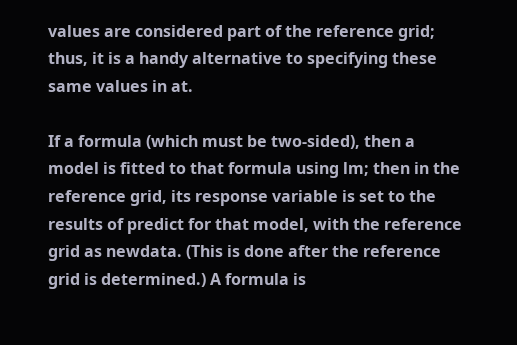values are considered part of the reference grid; thus, it is a handy alternative to specifying these same values in at.

If a formula (which must be two-sided), then a model is fitted to that formula using lm; then in the reference grid, its response variable is set to the results of predict for that model, with the reference grid as newdata. (This is done after the reference grid is determined.) A formula is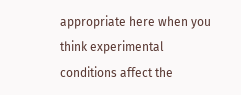appropriate here when you think experimental conditions affect the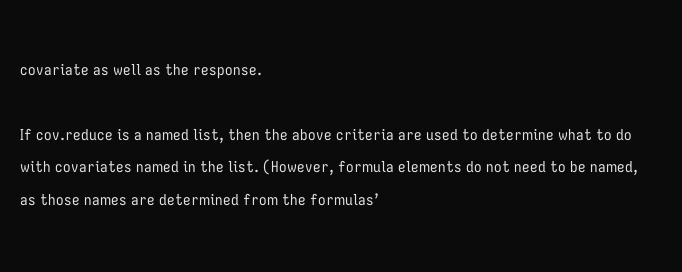covariate as well as the response.

If cov.reduce is a named list, then the above criteria are used to determine what to do with covariates named in the list. (However, formula elements do not need to be named, as those names are determined from the formulas’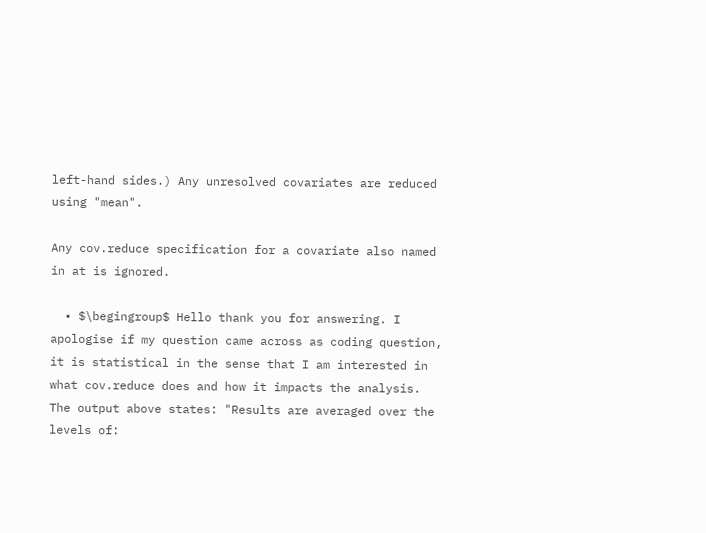left-hand sides.) Any unresolved covariates are reduced using "mean".

Any cov.reduce specification for a covariate also named in at is ignored.

  • $\begingroup$ Hello thank you for answering. I apologise if my question came across as coding question, it is statistical in the sense that I am interested in what cov.reduce does and how it impacts the analysis. The output above states: "Results are averaged over the levels of: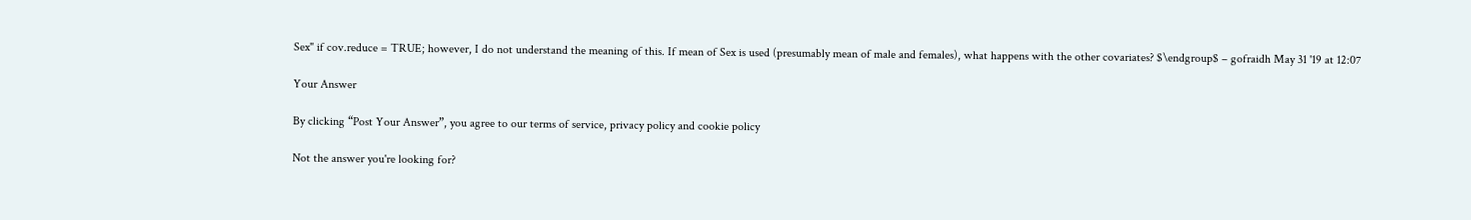Sex" if cov.reduce = TRUE; however, I do not understand the meaning of this. If mean of Sex is used (presumably mean of male and females), what happens with the other covariates? $\endgroup$ – gofraidh May 31 '19 at 12:07

Your Answer

By clicking “Post Your Answer”, you agree to our terms of service, privacy policy and cookie policy

Not the answer you're looking for?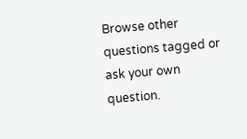Browse other questions tagged or ask your own question.